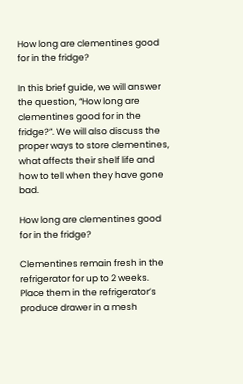How long are clementines good for in the fridge?

In this brief guide, we will answer the question, “How long are clementines good for in the fridge?”. We will also discuss the proper ways to store clementines, what affects their shelf life and how to tell when they have gone bad.

How long are clementines good for in the fridge?

Clementines remain fresh in the refrigerator for up to 2 weeks.  Place them in the refrigerator’s produce drawer in a mesh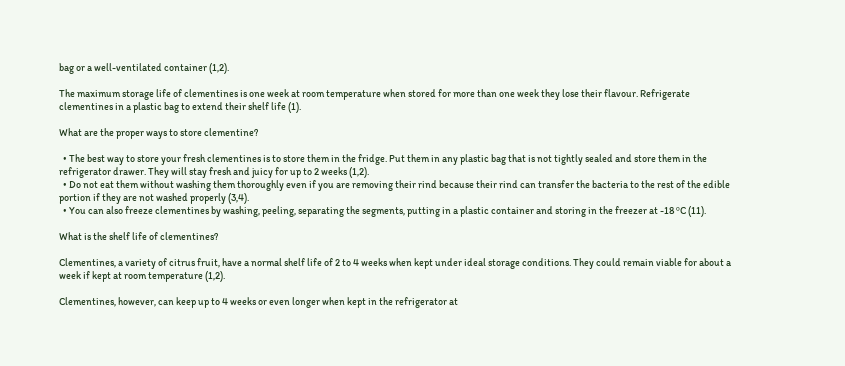bag or a well-ventilated container (1,2).

The maximum storage life of clementines is one week at room temperature when stored for more than one week they lose their flavour. Refrigerate clementines in a plastic bag to extend their shelf life (1).

What are the proper ways to store clementine?

  • The best way to store your fresh clementines is to store them in the fridge. Put them in any plastic bag that is not tightly sealed and store them in the refrigerator drawer. They will stay fresh and juicy for up to 2 weeks (1,2).
  • Do not eat them without washing them thoroughly even if you are removing their rind because their rind can transfer the bacteria to the rest of the edible portion if they are not washed properly (3,4).
  • You can also freeze clementines by washing, peeling, separating the segments, putting in a plastic container and storing in the freezer at -18 ºC (11).

What is the shelf life of clementines?

Clementines, a variety of citrus fruit, have a normal shelf life of 2 to 4 weeks when kept under ideal storage conditions. They could remain viable for about a week if kept at room temperature (1,2).

Clementines, however, can keep up to 4 weeks or even longer when kept in the refrigerator at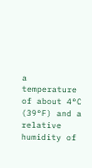a temperature of about 4°C (39°F) and a relative humidity of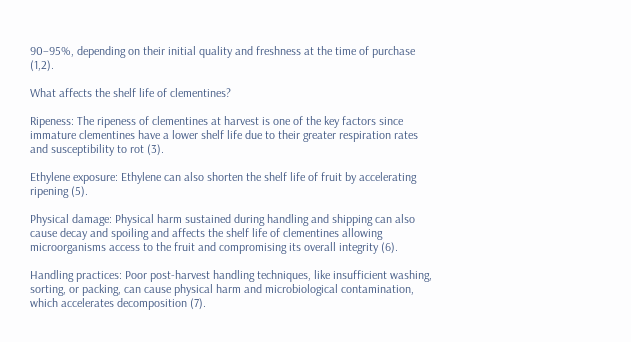90–95%, depending on their initial quality and freshness at the time of purchase (1,2).

What affects the shelf life of clementines?

Ripeness: The ripeness of clementines at harvest is one of the key factors since immature clementines have a lower shelf life due to their greater respiration rates and susceptibility to rot (3).

Ethylene exposure: Ethylene can also shorten the shelf life of fruit by accelerating ripening (5).

Physical damage: Physical harm sustained during handling and shipping can also cause decay and spoiling and affects the shelf life of clementines allowing microorganisms access to the fruit and compromising its overall integrity (6).

Handling practices: Poor post-harvest handling techniques, like insufficient washing, sorting, or packing, can cause physical harm and microbiological contamination, which accelerates decomposition (7).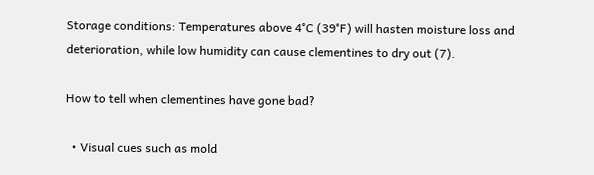Storage conditions: Temperatures above 4°C (39°F) will hasten moisture loss and deterioration, while low humidity can cause clementines to dry out (7).

How to tell when clementines have gone bad?

  • Visual cues such as mold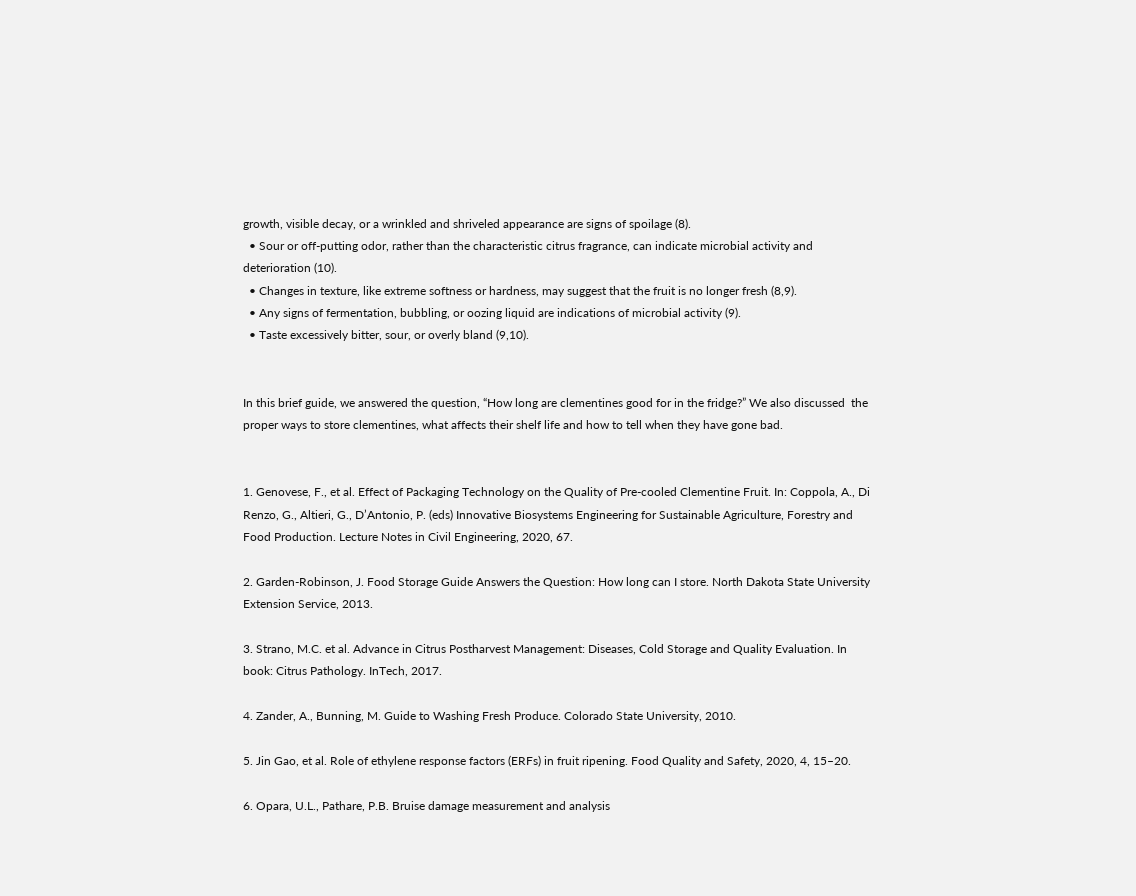growth, visible decay, or a wrinkled and shriveled appearance are signs of spoilage (8).
  • Sour or off-putting odor, rather than the characteristic citrus fragrance, can indicate microbial activity and deterioration (10).
  • Changes in texture, like extreme softness or hardness, may suggest that the fruit is no longer fresh (8,9).
  • Any signs of fermentation, bubbling, or oozing liquid are indications of microbial activity (9).
  • Taste excessively bitter, sour, or overly bland (9,10).


In this brief guide, we answered the question, “How long are clementines good for in the fridge?” We also discussed  the proper ways to store clementines, what affects their shelf life and how to tell when they have gone bad.


1. Genovese, F., et al. Effect of Packaging Technology on the Quality of Pre-cooled Clementine Fruit. In: Coppola, A., Di Renzo, G., Altieri, G., D’Antonio, P. (eds) Innovative Biosystems Engineering for Sustainable Agriculture, Forestry and Food Production. Lecture Notes in Civil Engineering, 2020, 67.

2. Garden-Robinson, J. Food Storage Guide Answers the Question: How long can I store. North Dakota State University Extension Service, 2013.

3. Strano, M.C. et al. Advance in Citrus Postharvest Management: Diseases, Cold Storage and Quality Evaluation. In book: Citrus Pathology. InTech, 2017.

4. Zander, A., Bunning, M. Guide to Washing Fresh Produce. Colorado State University, 2010.

5. Jin Gao, et al. Role of ethylene response factors (ERFs) in fruit ripening. Food Quality and Safety, 2020, 4, 15–20.

6. Opara, U.L., Pathare, P.B. Bruise damage measurement and analysis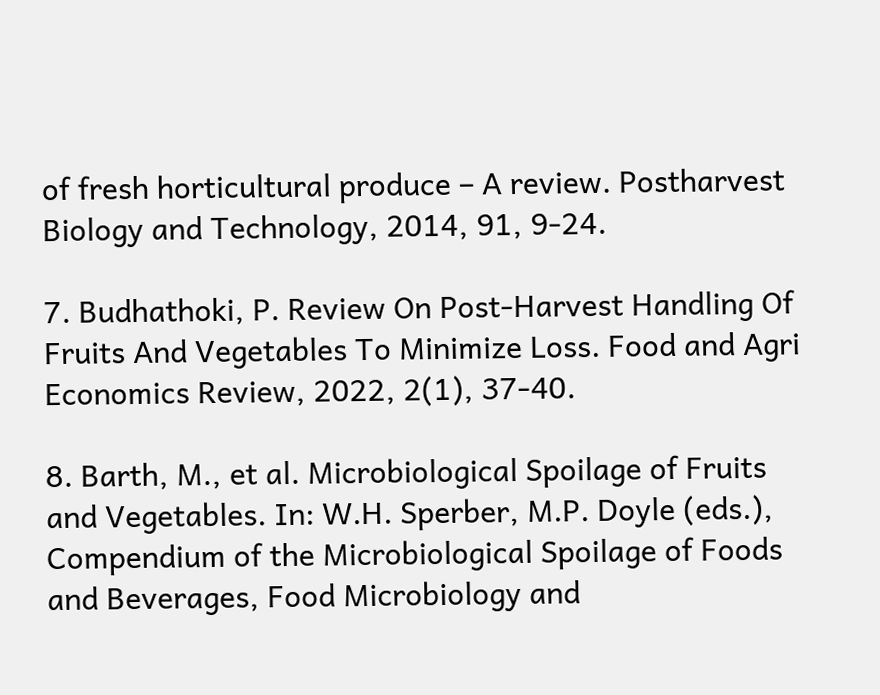of fresh horticultural produce – A review. Postharvest Biology and Technology, 2014, 91, 9-24.

7. Budhathoki, P. Review On Post-Harvest Handling Of Fruits And Vegetables To Minimize Loss. Food and Agri Economics Review, 2022, 2(1), 37-40.

8. Barth, M., et al. Microbiological Spoilage of Fruits and Vegetables. In: W.H. Sperber, M.P. Doyle (eds.), Compendium of the Microbiological Spoilage of Foods and Beverages, Food Microbiology and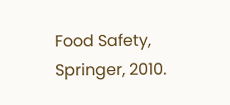Food Safety, Springer, 2010.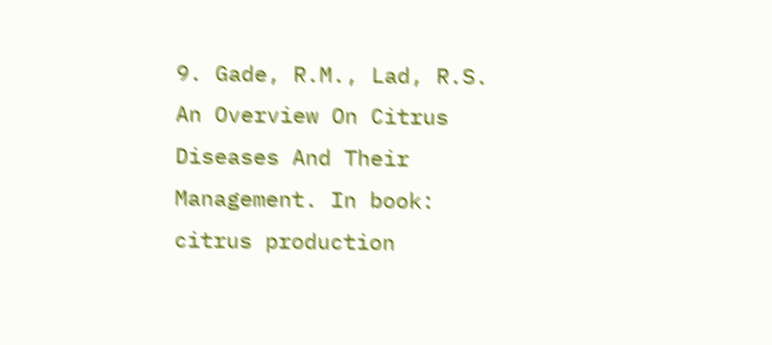9. Gade, R.M., Lad, R.S. An Overview On Citrus Diseases And Their Management. In book: citrus production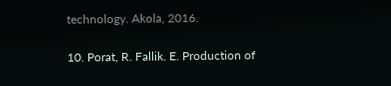technology. Akola, 2016.

10. Porat, R. Fallik. E. Production of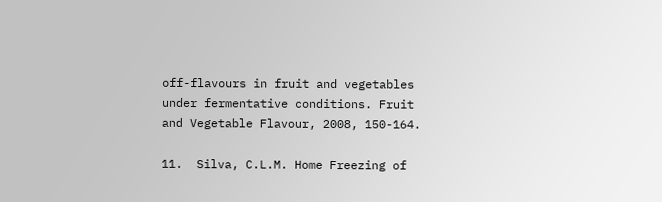off-flavours in fruit and vegetables under fermentative conditions. Fruit and Vegetable Flavour, 2008, 150-164.

11.  Silva, C.L.M. Home Freezing of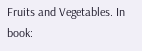Fruits and Vegetables. In book: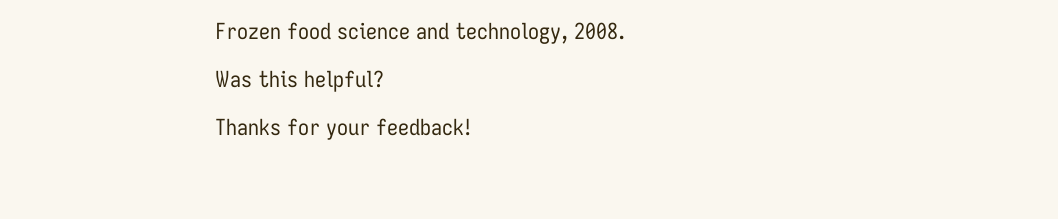Frozen food science and technology, 2008.

Was this helpful?

Thanks for your feedback!